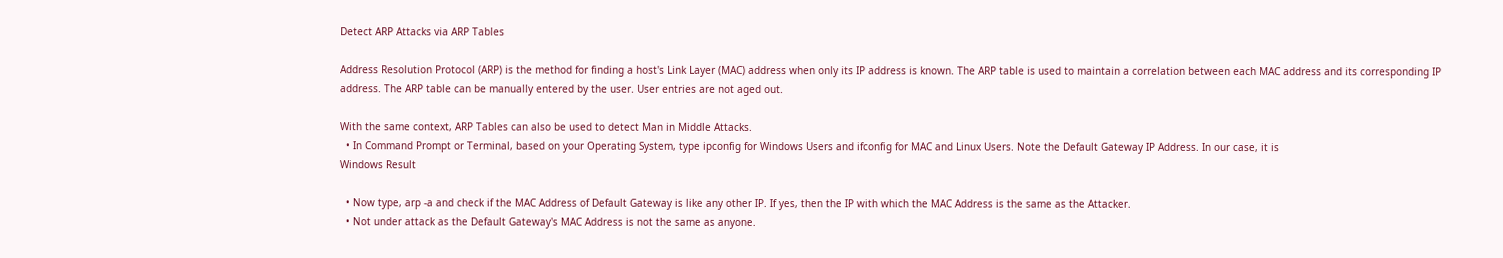Detect ARP Attacks via ARP Tables

Address Resolution Protocol (ARP) is the method for finding a host's Link Layer (MAC) address when only its IP address is known. The ARP table is used to maintain a correlation between each MAC address and its corresponding IP address. The ARP table can be manually entered by the user. User entries are not aged out.

With the same context, ARP Tables can also be used to detect Man in Middle Attacks.
  • In Command Prompt or Terminal, based on your Operating System, type ipconfig for Windows Users and ifconfig for MAC and Linux Users. Note the Default Gateway IP Address. In our case, it is
Windows Result

  • Now type, arp -a and check if the MAC Address of Default Gateway is like any other IP. If yes, then the IP with which the MAC Address is the same as the Attacker.
  • Not under attack as the Default Gateway's MAC Address is not the same as anyone.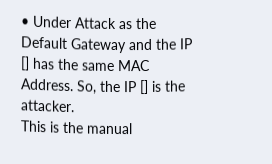• Under Attack as the Default Gateway and the IP [] has the same MAC Address. So, the IP [] is the attacker.
This is the manual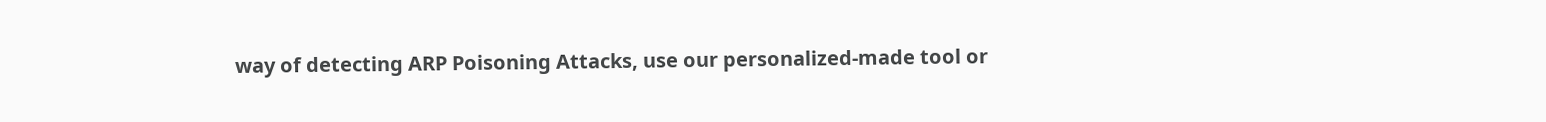way of detecting ARP Poisoning Attacks, use our personalized-made tool or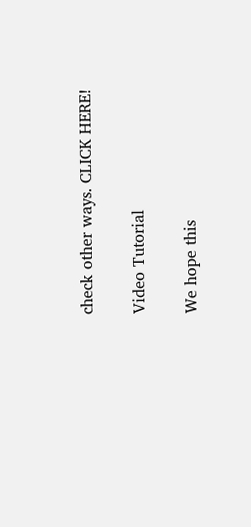check other ways. CLICK HERE!

Video Tutorial

We hope this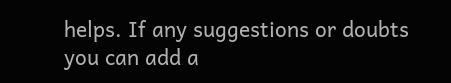helps. If any suggestions or doubts you can add a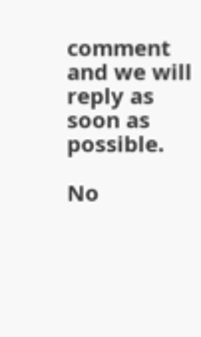comment and we will reply as soon as possible.

No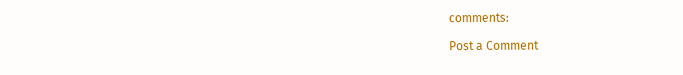comments:

Post a Comment